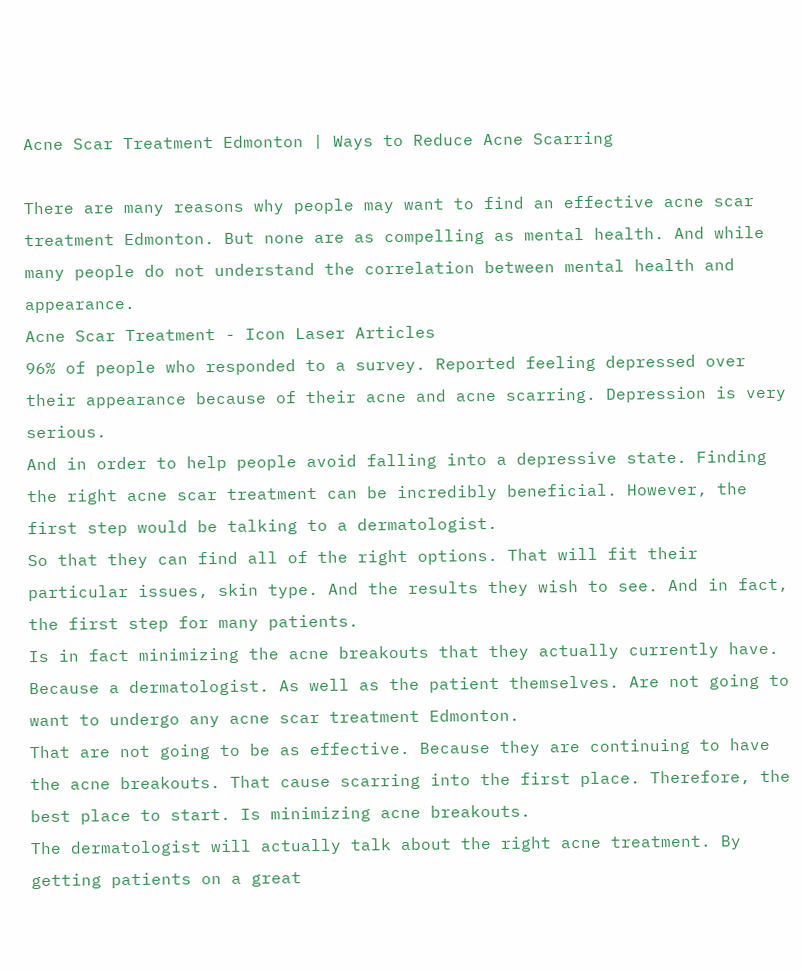Acne Scar Treatment Edmonton | Ways to Reduce Acne Scarring

There are many reasons why people may want to find an effective acne scar treatment Edmonton. But none are as compelling as mental health. And while many people do not understand the correlation between mental health and appearance.
Acne Scar Treatment - Icon Laser Articles
96% of people who responded to a survey. Reported feeling depressed over their appearance because of their acne and acne scarring. Depression is very serious.
And in order to help people avoid falling into a depressive state. Finding the right acne scar treatment can be incredibly beneficial. However, the first step would be talking to a dermatologist.
So that they can find all of the right options. That will fit their particular issues, skin type. And the results they wish to see. And in fact, the first step for many patients.
Is in fact minimizing the acne breakouts that they actually currently have. Because a dermatologist. As well as the patient themselves. Are not going to want to undergo any acne scar treatment Edmonton.
That are not going to be as effective. Because they are continuing to have the acne breakouts. That cause scarring into the first place. Therefore, the best place to start. Is minimizing acne breakouts.
The dermatologist will actually talk about the right acne treatment. By getting patients on a great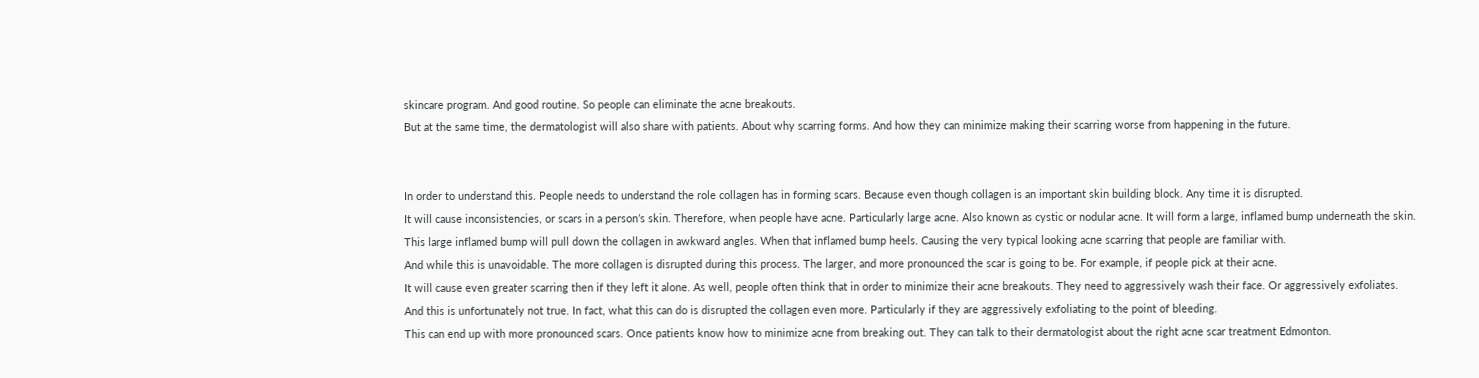skincare program. And good routine. So people can eliminate the acne breakouts.
But at the same time, the dermatologist will also share with patients. About why scarring forms. And how they can minimize making their scarring worse from happening in the future.


In order to understand this. People needs to understand the role collagen has in forming scars. Because even though collagen is an important skin building block. Any time it is disrupted.
It will cause inconsistencies, or scars in a person’s skin. Therefore, when people have acne. Particularly large acne. Also known as cystic or nodular acne. It will form a large, inflamed bump underneath the skin.
This large inflamed bump will pull down the collagen in awkward angles. When that inflamed bump heels. Causing the very typical looking acne scarring that people are familiar with.
And while this is unavoidable. The more collagen is disrupted during this process. The larger, and more pronounced the scar is going to be. For example, if people pick at their acne.
It will cause even greater scarring then if they left it alone. As well, people often think that in order to minimize their acne breakouts. They need to aggressively wash their face. Or aggressively exfoliates.
And this is unfortunately not true. In fact, what this can do is disrupted the collagen even more. Particularly if they are aggressively exfoliating to the point of bleeding.
This can end up with more pronounced scars. Once patients know how to minimize acne from breaking out. They can talk to their dermatologist about the right acne scar treatment Edmonton.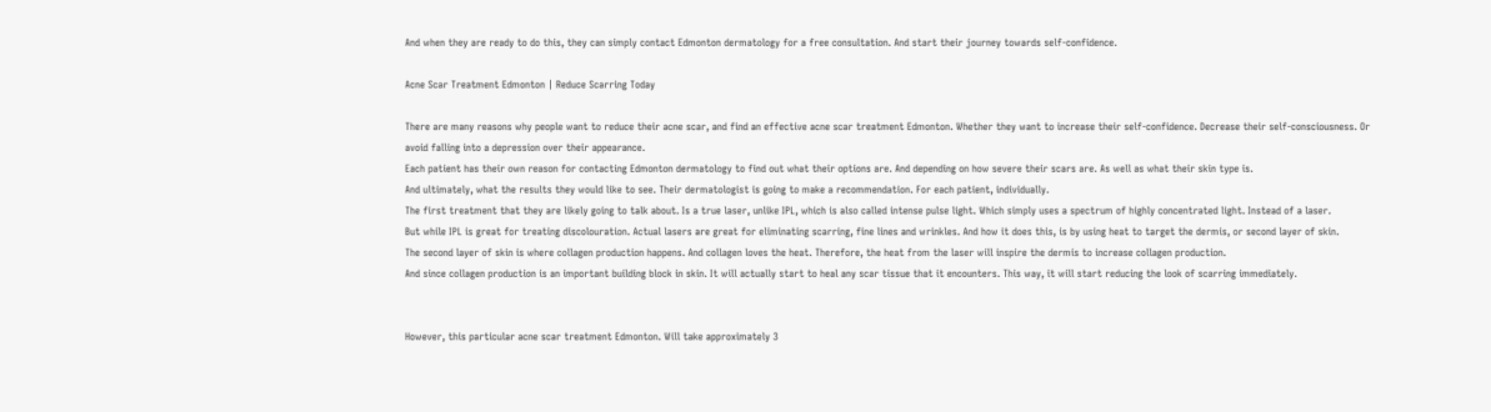And when they are ready to do this, they can simply contact Edmonton dermatology for a free consultation. And start their journey towards self-confidence.

Acne Scar Treatment Edmonton | Reduce Scarring Today

There are many reasons why people want to reduce their acne scar, and find an effective acne scar treatment Edmonton. Whether they want to increase their self-confidence. Decrease their self-consciousness. Or avoid falling into a depression over their appearance.
Each patient has their own reason for contacting Edmonton dermatology to find out what their options are. And depending on how severe their scars are. As well as what their skin type is.
And ultimately, what the results they would like to see. Their dermatologist is going to make a recommendation. For each patient, individually.
The first treatment that they are likely going to talk about. Is a true laser, unlike IPL, which is also called intense pulse light. Which simply uses a spectrum of highly concentrated light. Instead of a laser.
But while IPL is great for treating discolouration. Actual lasers are great for eliminating scarring, fine lines and wrinkles. And how it does this, is by using heat to target the dermis, or second layer of skin.
The second layer of skin is where collagen production happens. And collagen loves the heat. Therefore, the heat from the laser will inspire the dermis to increase collagen production.
And since collagen production is an important building block in skin. It will actually start to heal any scar tissue that it encounters. This way, it will start reducing the look of scarring immediately.


However, this particular acne scar treatment Edmonton. Will take approximately 3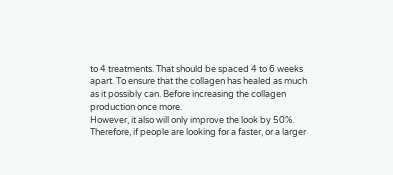to 4 treatments. That should be spaced 4 to 6 weeks apart. To ensure that the collagen has healed as much as it possibly can. Before increasing the collagen production once more.
However, it also will only improve the look by 50%. Therefore, if people are looking for a faster, or a larger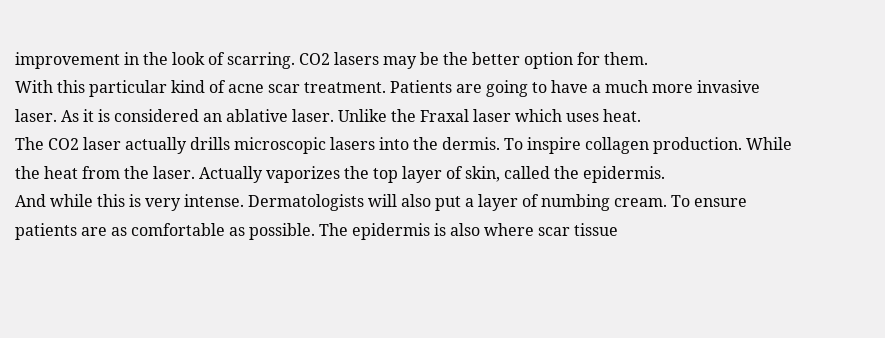improvement in the look of scarring. CO2 lasers may be the better option for them.
With this particular kind of acne scar treatment. Patients are going to have a much more invasive laser. As it is considered an ablative laser. Unlike the Fraxal laser which uses heat.
The CO2 laser actually drills microscopic lasers into the dermis. To inspire collagen production. While the heat from the laser. Actually vaporizes the top layer of skin, called the epidermis.
And while this is very intense. Dermatologists will also put a layer of numbing cream. To ensure patients are as comfortable as possible. The epidermis is also where scar tissue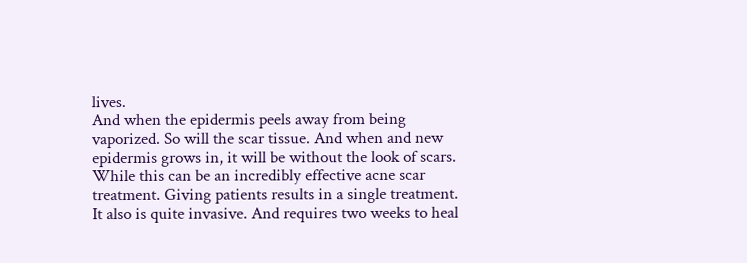lives.
And when the epidermis peels away from being vaporized. So will the scar tissue. And when and new epidermis grows in, it will be without the look of scars.
While this can be an incredibly effective acne scar treatment. Giving patients results in a single treatment. It also is quite invasive. And requires two weeks to heal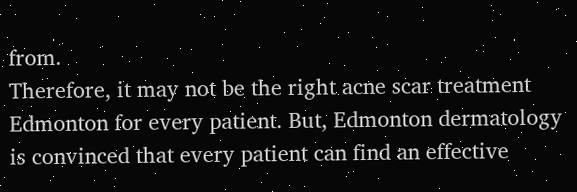from.
Therefore, it may not be the right acne scar treatment Edmonton for every patient. But, Edmonton dermatology is convinced that every patient can find an effective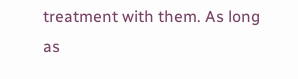treatment with them. As long as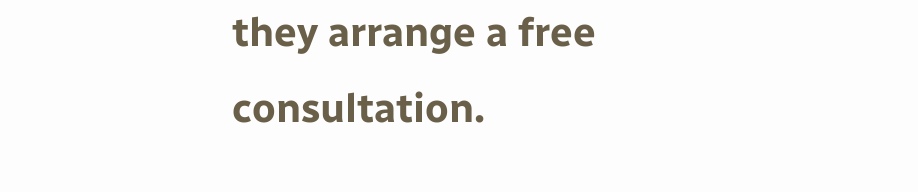they arrange a free consultation.